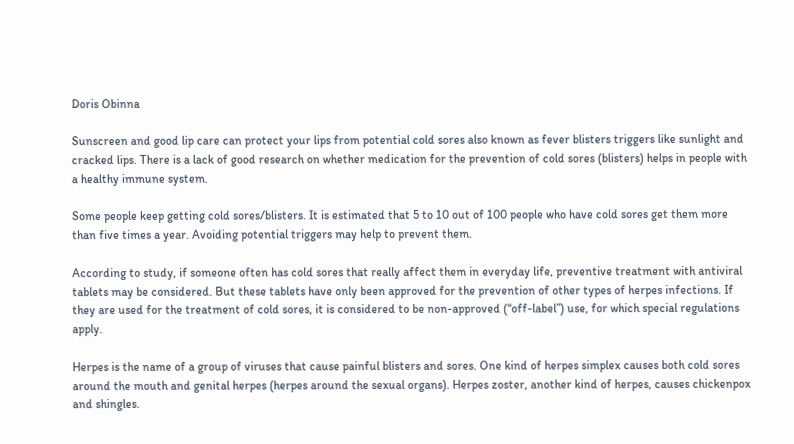Doris Obinna

Sunscreen and good lip care can protect your lips from potential cold sores also known as fever blisters triggers like sunlight and cracked lips. There is a lack of good research on whether medication for the prevention of cold sores (blisters) helps in people with a healthy immune system.

Some people keep getting cold sores/blisters. It is estimated that 5 to 10 out of 100 people who have cold sores get them more than five times a year. Avoiding potential triggers may help to prevent them.

According to study, if someone often has cold sores that really affect them in everyday life, preventive treatment with antiviral tablets may be considered. But these tablets have only been approved for the prevention of other types of herpes infections. If they are used for the treatment of cold sores, it is considered to be non-approved (“off-label”) use, for which special regulations apply.

Herpes is the name of a group of viruses that cause painful blisters and sores. One kind of herpes simplex causes both cold sores around the mouth and genital herpes (herpes around the sexual organs). Herpes zoster, another kind of herpes, causes chickenpox and shingles.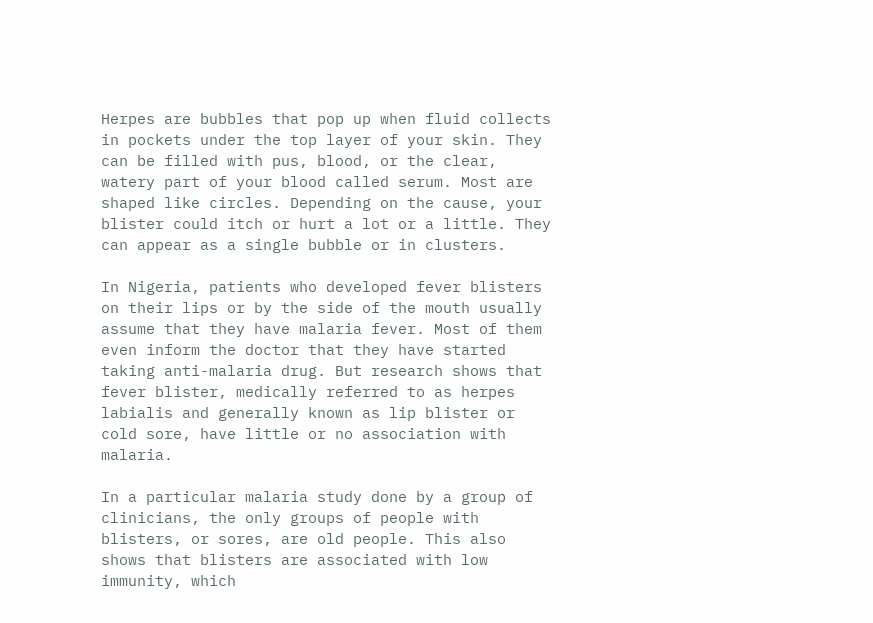Herpes are bubbles that pop up when fluid collects in pockets under the top layer of your skin. They can be filled with pus, blood, or the clear, watery part of your blood called serum. Most are shaped like circles. Depending on the cause, your blister could itch or hurt a lot or a little. They can appear as a single bubble or in clusters.

In Nigeria, patients who developed fever blisters on their lips or by the side of the mouth usually assume that they have malaria fever. Most of them even inform the doctor that they have started taking anti-malaria drug. But research shows that fever blister, medically referred to as herpes labialis and generally known as lip blister or cold sore, have little or no association with malaria.

In a particular malaria study done by a group of clinicians, the only groups of people with blisters, or sores, are old people. This also shows that blisters are associated with low immunity, which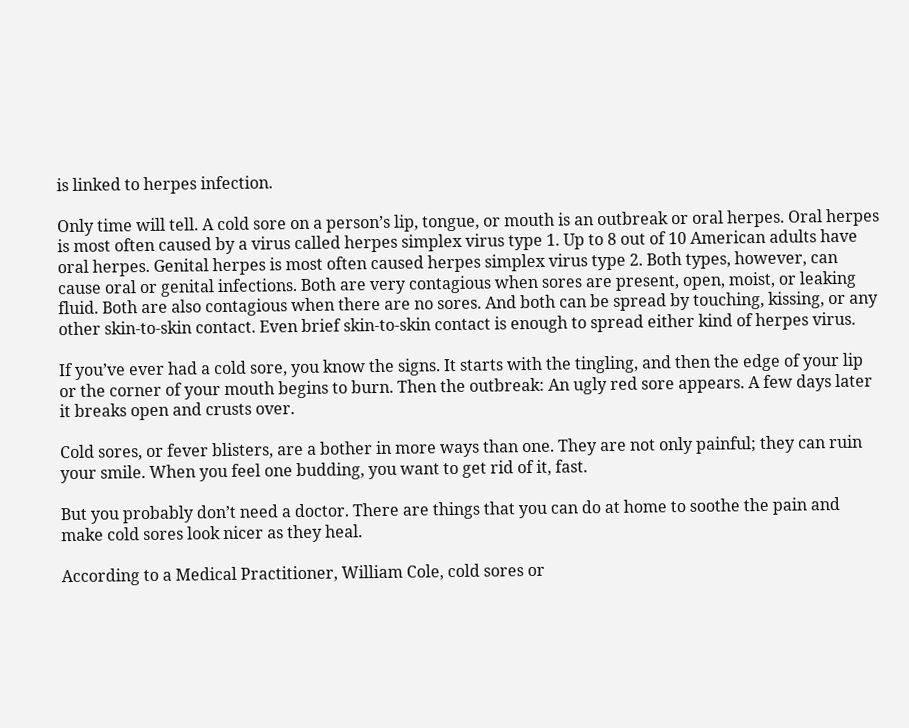is linked to herpes infection.

Only time will tell. A cold sore on a person’s lip, tongue, or mouth is an outbreak or oral herpes. Oral herpes is most often caused by a virus called herpes simplex virus type 1. Up to 8 out of 10 American adults have oral herpes. Genital herpes is most often caused herpes simplex virus type 2. Both types, however, can cause oral or genital infections. Both are very contagious when sores are present, open, moist, or leaking fluid. Both are also contagious when there are no sores. And both can be spread by touching, kissing, or any other skin-to-skin contact. Even brief skin-to-skin contact is enough to spread either kind of herpes virus.

If you’ve ever had a cold sore, you know the signs. It starts with the tingling, and then the edge of your lip or the corner of your mouth begins to burn. Then the outbreak: An ugly red sore appears. A few days later it breaks open and crusts over.

Cold sores, or fever blisters, are a bother in more ways than one. They are not only painful; they can ruin your smile. When you feel one budding, you want to get rid of it, fast.

But you probably don’t need a doctor. There are things that you can do at home to soothe the pain and make cold sores look nicer as they heal.

According to a Medical Practitioner, William Cole, cold sores or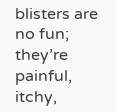blisters are no fun; they’re painful, itchy,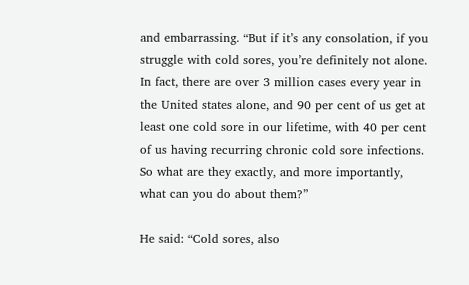and embarrassing. “But if it’s any consolation, if you struggle with cold sores, you’re definitely not alone. In fact, there are over 3 million cases every year in the United states alone, and 90 per cent of us get at least one cold sore in our lifetime, with 40 per cent of us having recurring chronic cold sore infections. So what are they exactly, and more importantly, what can you do about them?”

He said: “Cold sores, also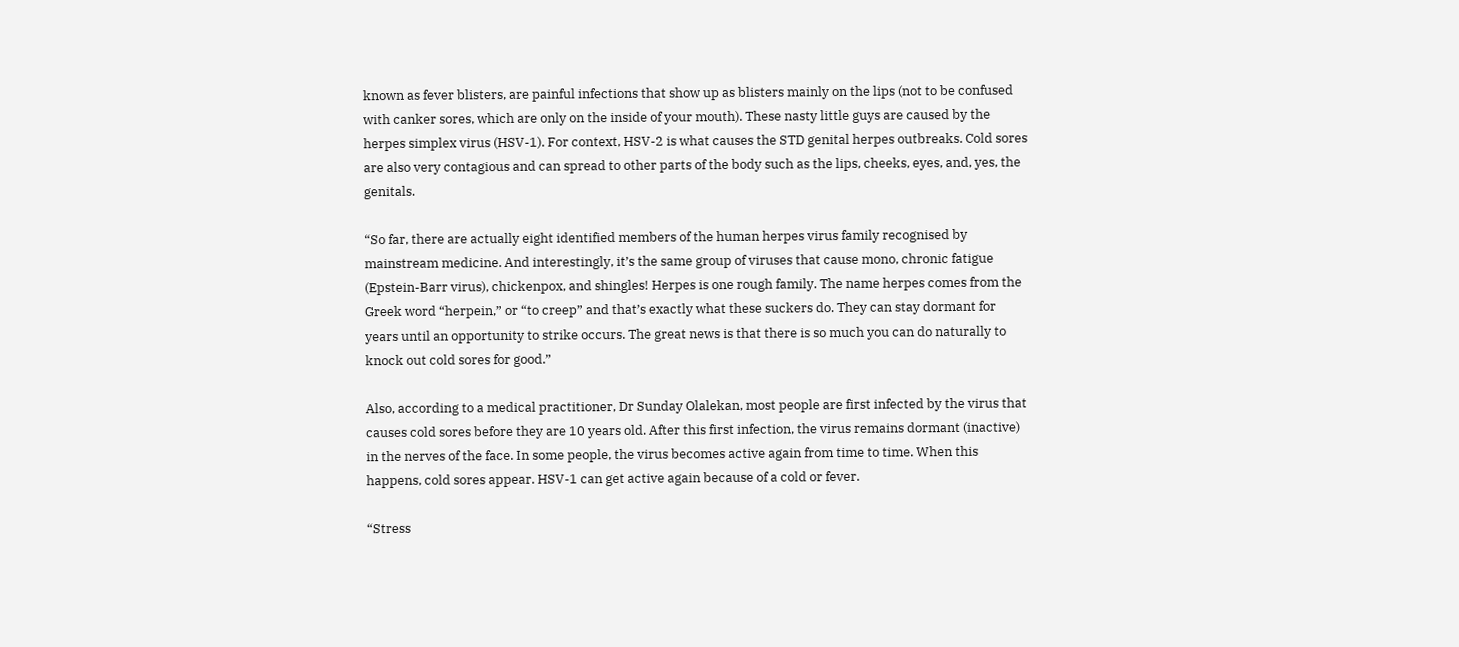known as fever blisters, are painful infections that show up as blisters mainly on the lips (not to be confused with canker sores, which are only on the inside of your mouth). These nasty little guys are caused by the herpes simplex virus (HSV-1). For context, HSV-2 is what causes the STD genital herpes outbreaks. Cold sores are also very contagious and can spread to other parts of the body such as the lips, cheeks, eyes, and, yes, the genitals.

“So far, there are actually eight identified members of the human herpes virus family recognised by mainstream medicine. And interestingly, it’s the same group of viruses that cause mono, chronic fatigue (Epstein-Barr virus), chickenpox, and shingles! Herpes is one rough family. The name herpes comes from the Greek word “herpein,” or “to creep” and that’s exactly what these suckers do. They can stay dormant for years until an opportunity to strike occurs. The great news is that there is so much you can do naturally to knock out cold sores for good.”

Also, according to a medical practitioner, Dr Sunday Olalekan, most people are first infected by the virus that causes cold sores before they are 10 years old. After this first infection, the virus remains dormant (inactive) in the nerves of the face. In some people, the virus becomes active again from time to time. When this happens, cold sores appear. HSV-1 can get active again because of a cold or fever.

“Stress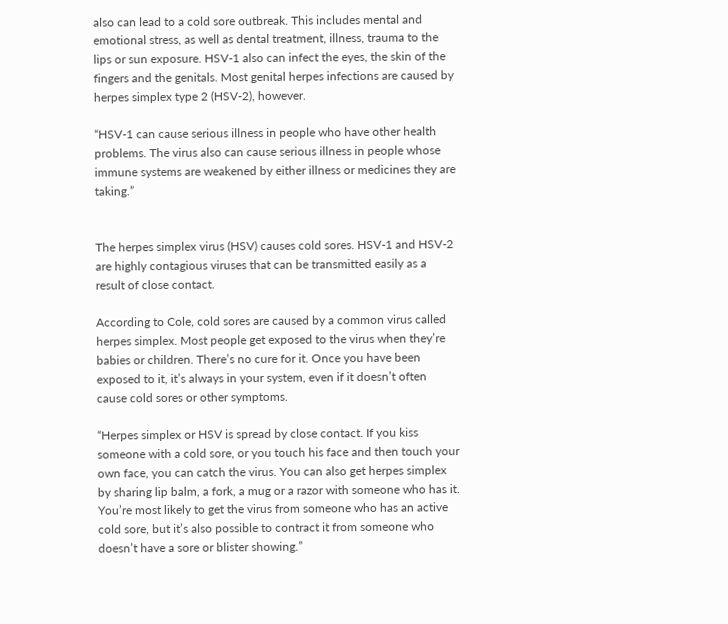also can lead to a cold sore outbreak. This includes mental and emotional stress, as well as dental treatment, illness, trauma to the lips or sun exposure. HSV-1 also can infect the eyes, the skin of the fingers and the genitals. Most genital herpes infections are caused by herpes simplex type 2 (HSV-2), however.

“HSV-1 can cause serious illness in people who have other health problems. The virus also can cause serious illness in people whose immune systems are weakened by either illness or medicines they are taking.”


The herpes simplex virus (HSV) causes cold sores. HSV-1 and HSV-2 are highly contagious viruses that can be transmitted easily as a result of close contact.

According to Cole, cold sores are caused by a common virus called herpes simplex. Most people get exposed to the virus when they’re babies or children. There’s no cure for it. Once you have been exposed to it, it’s always in your system, even if it doesn’t often cause cold sores or other symptoms.

“Herpes simplex or HSV is spread by close contact. If you kiss someone with a cold sore, or you touch his face and then touch your own face, you can catch the virus. You can also get herpes simplex by sharing lip balm, a fork, a mug or a razor with someone who has it. You’re most likely to get the virus from someone who has an active cold sore, but it’s also possible to contract it from someone who doesn’t have a sore or blister showing.”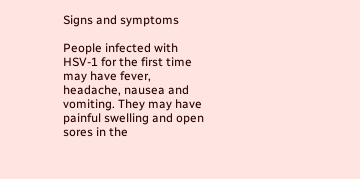Signs and symptoms

People infected with HSV-1 for the first time may have fever, headache, nausea and vomiting. They may have painful swelling and open sores in the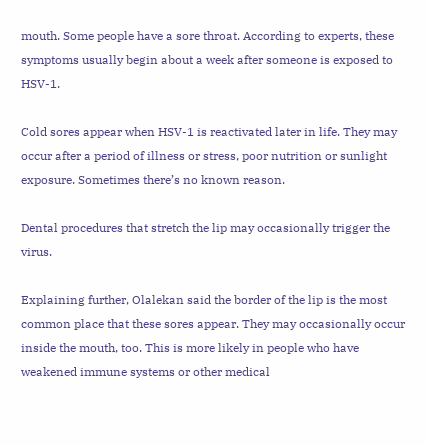mouth. Some people have a sore throat. According to experts, these symptoms usually begin about a week after someone is exposed to HSV-1.

Cold sores appear when HSV-1 is reactivated later in life. They may occur after a period of illness or stress, poor nutrition or sunlight exposure. Sometimes there’s no known reason.

Dental procedures that stretch the lip may occasionally trigger the virus.

Explaining further, Olalekan said the border of the lip is the most common place that these sores appear. They may occasionally occur inside the mouth, too. This is more likely in people who have weakened immune systems or other medical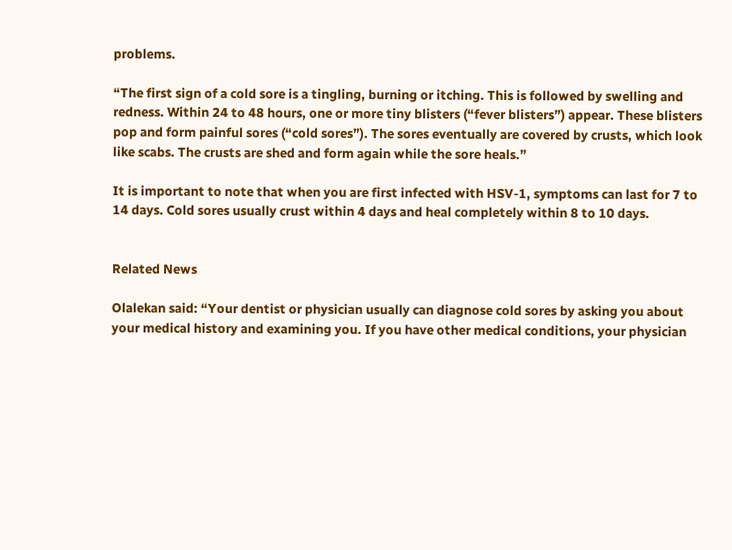problems.

“The first sign of a cold sore is a tingling, burning or itching. This is followed by swelling and redness. Within 24 to 48 hours, one or more tiny blisters (“fever blisters”) appear. These blisters pop and form painful sores (“cold sores”). The sores eventually are covered by crusts, which look like scabs. The crusts are shed and form again while the sore heals.”

It is important to note that when you are first infected with HSV-1, symptoms can last for 7 to 14 days. Cold sores usually crust within 4 days and heal completely within 8 to 10 days.


Related News

Olalekan said: “Your dentist or physician usually can diagnose cold sores by asking you about your medical history and examining you. If you have other medical conditions, your physician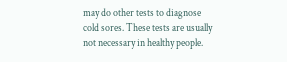may do other tests to diagnose cold sores. These tests are usually not necessary in healthy people.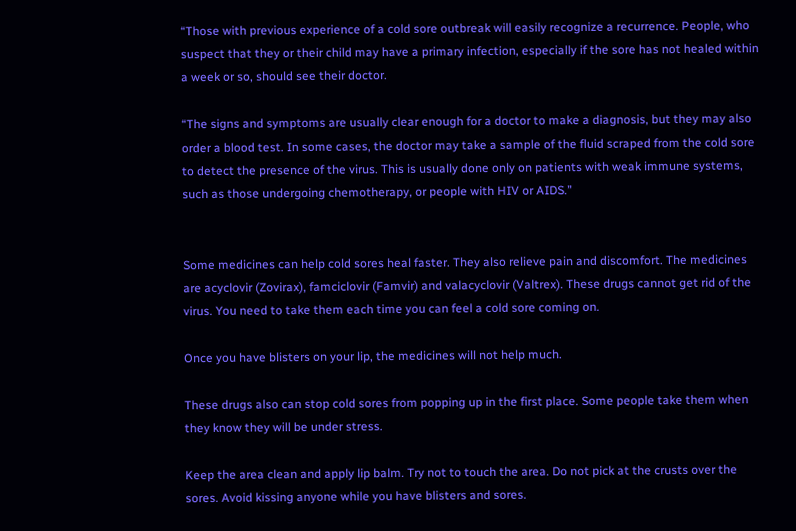“Those with previous experience of a cold sore outbreak will easily recognize a recurrence. People, who suspect that they or their child may have a primary infection, especially if the sore has not healed within a week or so, should see their doctor.

“The signs and symptoms are usually clear enough for a doctor to make a diagnosis, but they may also order a blood test. In some cases, the doctor may take a sample of the fluid scraped from the cold sore to detect the presence of the virus. This is usually done only on patients with weak immune systems, such as those undergoing chemotherapy, or people with HIV or AIDS.”


Some medicines can help cold sores heal faster. They also relieve pain and discomfort. The medicines are acyclovir (Zovirax), famciclovir (Famvir) and valacyclovir (Valtrex). These drugs cannot get rid of the virus. You need to take them each time you can feel a cold sore coming on.

Once you have blisters on your lip, the medicines will not help much.

These drugs also can stop cold sores from popping up in the first place. Some people take them when they know they will be under stress.

Keep the area clean and apply lip balm. Try not to touch the area. Do not pick at the crusts over the sores. Avoid kissing anyone while you have blisters and sores.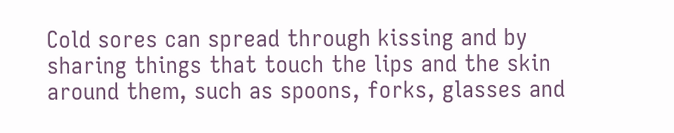Cold sores can spread through kissing and by sharing things that touch the lips and the skin around them, such as spoons, forks, glasses and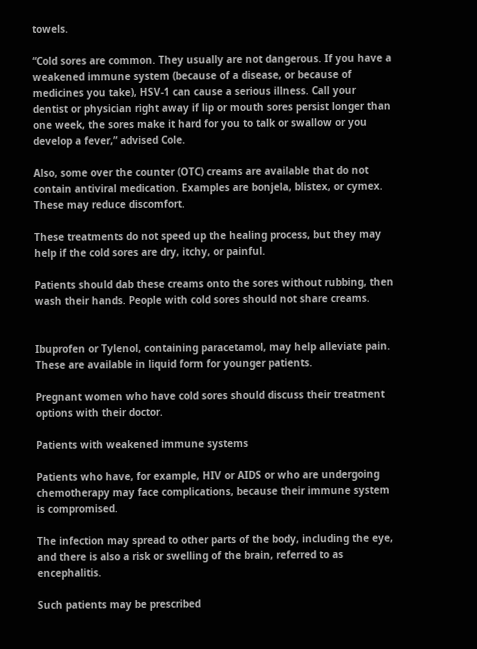towels.

“Cold sores are common. They usually are not dangerous. If you have a weakened immune system (because of a disease, or because of medicines you take), HSV-1 can cause a serious illness. Call your dentist or physician right away if lip or mouth sores persist longer than one week, the sores make it hard for you to talk or swallow or you develop a fever,” advised Cole.

Also, some over the counter (OTC) creams are available that do not contain antiviral medication. Examples are bonjela, blistex, or cymex. These may reduce discomfort.

These treatments do not speed up the healing process, but they may help if the cold sores are dry, itchy, or painful.

Patients should dab these creams onto the sores without rubbing, then wash their hands. People with cold sores should not share creams.


Ibuprofen or Tylenol, containing paracetamol, may help alleviate pain. These are available in liquid form for younger patients.

Pregnant women who have cold sores should discuss their treatment options with their doctor.

Patients with weakened immune systems

Patients who have, for example, HIV or AIDS or who are undergoing chemotherapy may face complications, because their immune system is compromised.

The infection may spread to other parts of the body, including the eye, and there is also a risk or swelling of the brain, referred to as encephalitis.

Such patients may be prescribed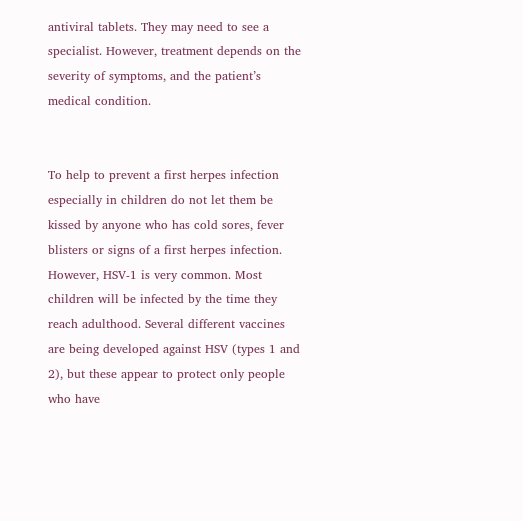antiviral tablets. They may need to see a specialist. However, treatment depends on the severity of symptoms, and the patient’s medical condition.


To help to prevent a first herpes infection especially in children do not let them be kissed by anyone who has cold sores, fever blisters or signs of a first herpes infection. However, HSV-1 is very common. Most children will be infected by the time they reach adulthood. Several different vaccines are being developed against HSV (types 1 and 2), but these appear to protect only people who have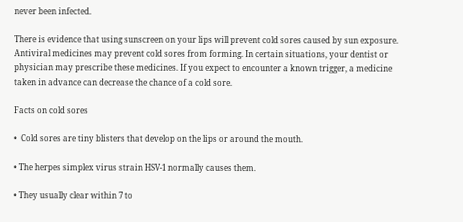never been infected.

There is evidence that using sunscreen on your lips will prevent cold sores caused by sun exposure. Antiviral medicines may prevent cold sores from forming. In certain situations, your dentist or physician may prescribe these medicines. If you expect to encounter a known trigger, a medicine taken in advance can decrease the chance of a cold sore.

Facts on cold sores

•  Cold sores are tiny blisters that develop on the lips or around the mouth.

• The herpes simplex virus strain HSV-1 normally causes them.

• They usually clear within 7 to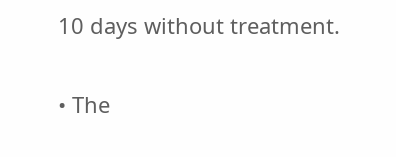10 days without treatment.

• The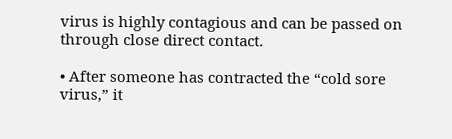virus is highly contagious and can be passed on through close direct contact.

• After someone has contracted the “cold sore virus,” it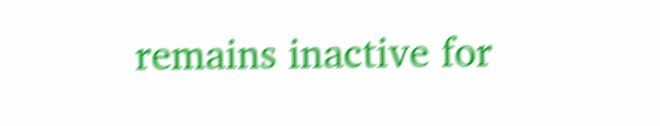remains inactive for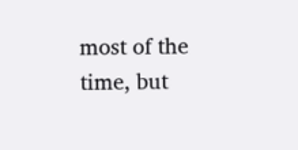most of the time, but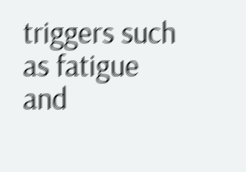triggers such as fatigue and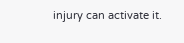injury can activate it.